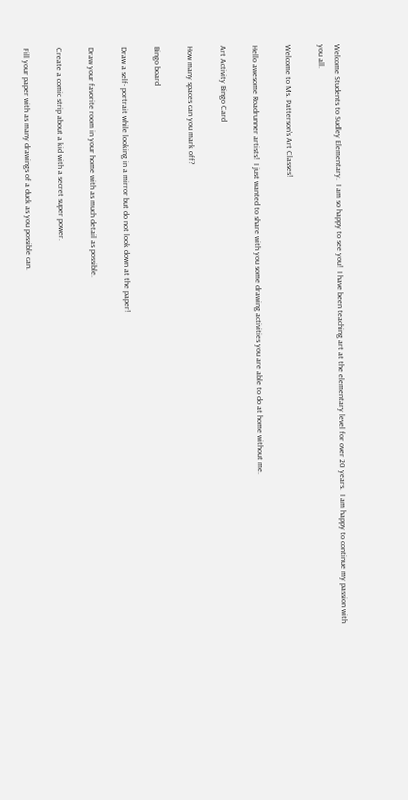Welcome Students to Sudley Elementary.  I am so happy to see you!  I have been teaching art at the elementary level for over 20 years.  I am happy to continue my passion with you all.

Welcome to Ms. Patterson's Art Classes!

Hello awesome Roadrunner artists!  I just wanted to share with you some drawing activities you are able to do at home without me.

Art Activity Bingo Card

How many spaces can you mark off?

Bingo board

Draw a self- portrait while looking in a mirror but do not look down at the paper!

Draw your favorite room in your home with as much detail as possible.

Create a comic strip about a kid with a secret super power.

Fill your paper with as many drawings of a duck as you possible can.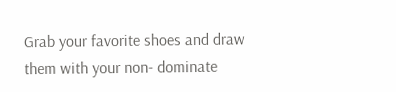Grab your favorite shoes and draw them with your non- dominate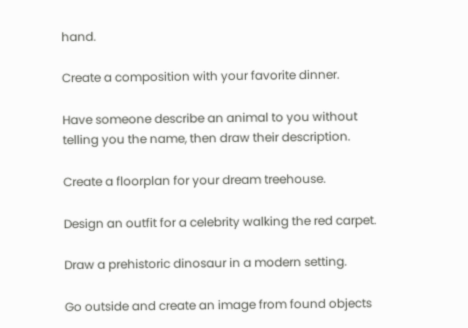hand.

Create a composition with your favorite dinner.

Have someone describe an animal to you without telling you the name, then draw their description.

Create a floorplan for your dream treehouse.

Design an outfit for a celebrity walking the red carpet.

Draw a prehistoric dinosaur in a modern setting.

Go outside and create an image from found objects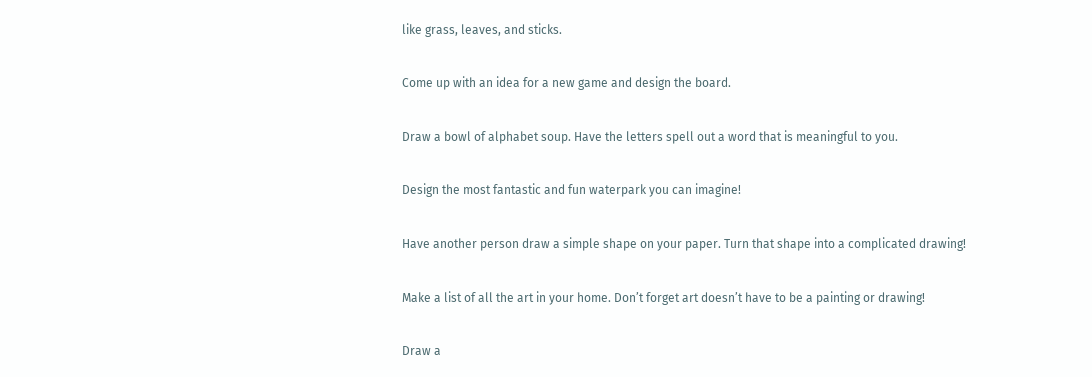like grass, leaves, and sticks.

Come up with an idea for a new game and design the board.

Draw a bowl of alphabet soup. Have the letters spell out a word that is meaningful to you.

Design the most fantastic and fun waterpark you can imagine!

Have another person draw a simple shape on your paper. Turn that shape into a complicated drawing!

Make a list of all the art in your home. Don’t forget art doesn’t have to be a painting or drawing!

Draw a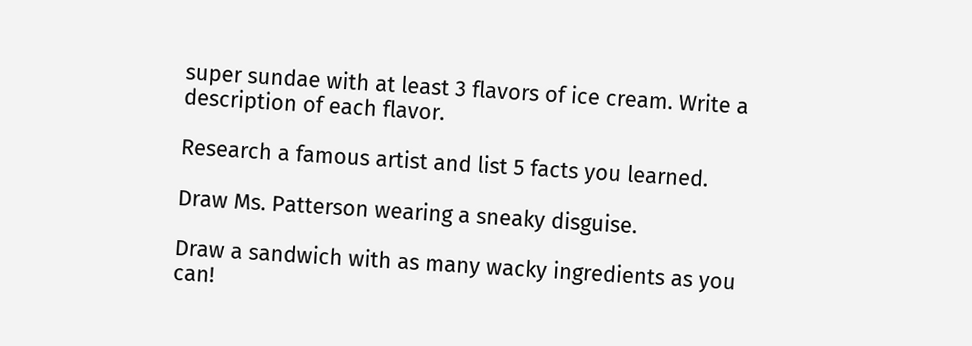super sundae with at least 3 flavors of ice cream. Write a description of each flavor.

Research a famous artist and list 5 facts you learned.

Draw Ms. Patterson wearing a sneaky disguise.

Draw a sandwich with as many wacky ingredients as you can!